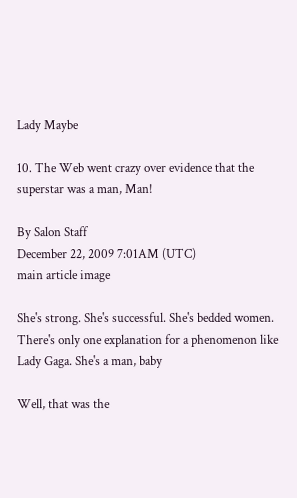Lady Maybe

10. The Web went crazy over evidence that the superstar was a man, Man!

By Salon Staff
December 22, 2009 7:01AM (UTC)
main article image

She's strong. She's successful. She's bedded women. There's only one explanation for a phenomenon like Lady Gaga. She's a man, baby

Well, that was the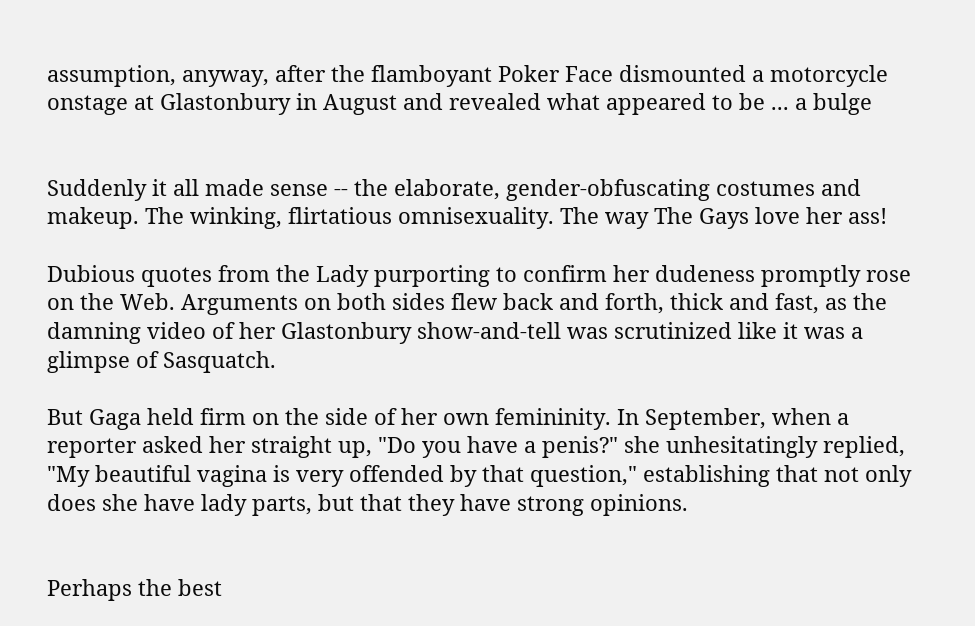assumption, anyway, after the flamboyant Poker Face dismounted a motorcycle onstage at Glastonbury in August and revealed what appeared to be ... a bulge


Suddenly it all made sense -- the elaborate, gender-obfuscating costumes and makeup. The winking, flirtatious omnisexuality. The way The Gays love her ass!

Dubious quotes from the Lady purporting to confirm her dudeness promptly rose on the Web. Arguments on both sides flew back and forth, thick and fast, as the damning video of her Glastonbury show-and-tell was scrutinized like it was a glimpse of Sasquatch.

But Gaga held firm on the side of her own femininity. In September, when a reporter asked her straight up, "Do you have a penis?" she unhesitatingly replied, "My beautiful vagina is very offended by that question," establishing that not only does she have lady parts, but that they have strong opinions.


Perhaps the best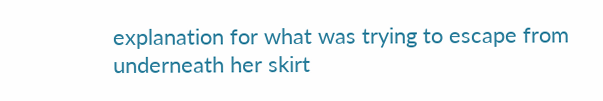explanation for what was trying to escape from underneath her skirt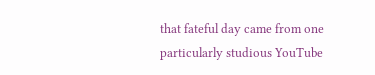that fateful day came from one particularly studious YouTube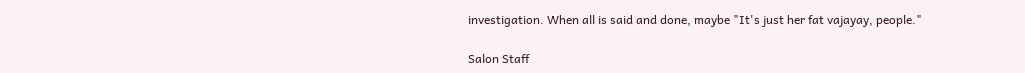investigation. When all is said and done, maybe "It's just her fat vajayay, people."

Salon Staff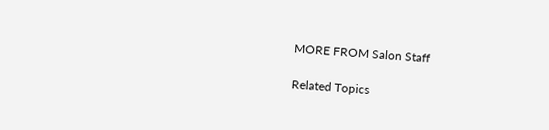MORE FROM Salon Staff

Related Topics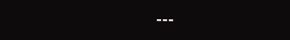---